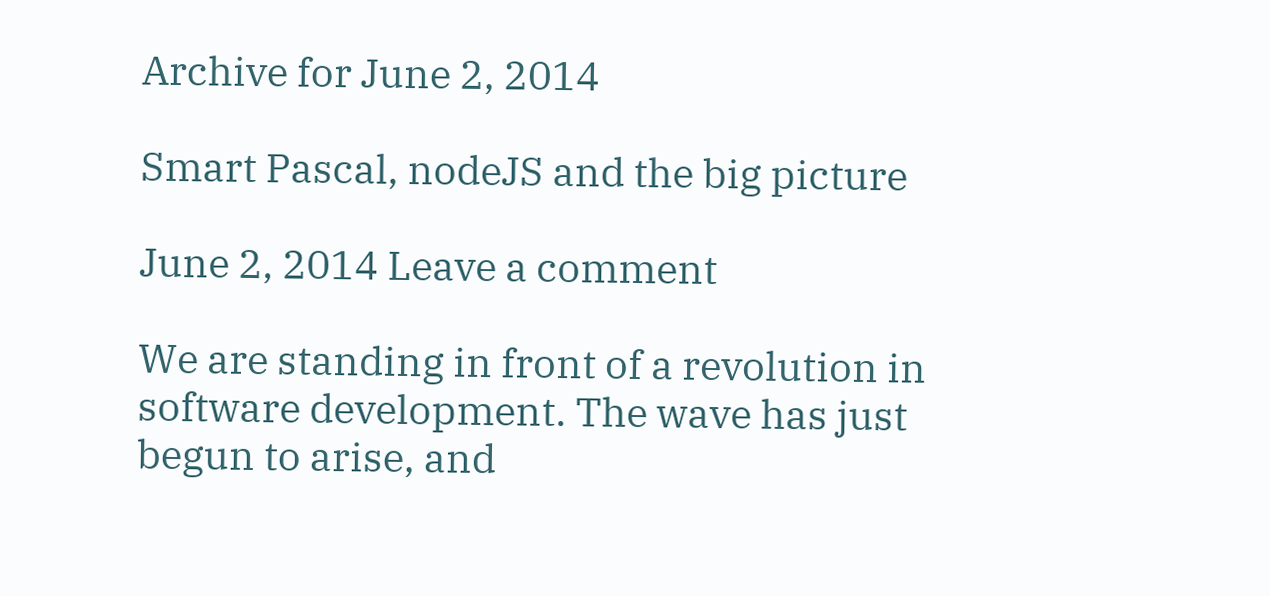Archive for June 2, 2014

Smart Pascal, nodeJS and the big picture

June 2, 2014 Leave a comment

We are standing in front of a revolution in software development. The wave has just begun to arise, and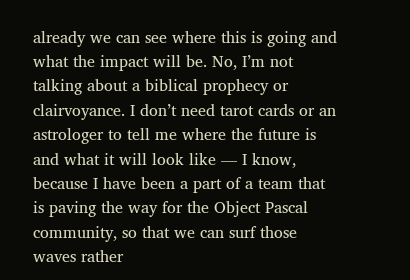already we can see where this is going and what the impact will be. No, I’m not talking about a biblical prophecy or clairvoyance. I don’t need tarot cards or an astrologer to tell me where the future is and what it will look like — I know, because I have been a part of a team that is paving the way for the Object Pascal community, so that we can surf those waves rather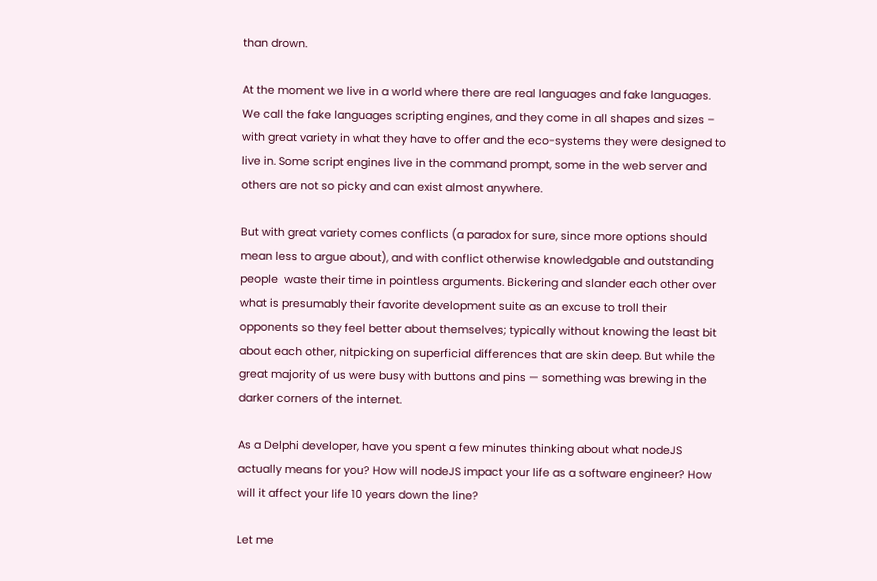than drown.

At the moment we live in a world where there are real languages and fake languages. We call the fake languages scripting engines, and they come in all shapes and sizes – with great variety in what they have to offer and the eco-systems they were designed to live in. Some script engines live in the command prompt, some in the web server and others are not so picky and can exist almost anywhere.

But with great variety comes conflicts (a paradox for sure, since more options should mean less to argue about), and with conflict otherwise knowledgable and outstanding people  waste their time in pointless arguments. Bickering and slander each other over what is presumably their favorite development suite as an excuse to troll their opponents so they feel better about themselves; typically without knowing the least bit about each other, nitpicking on superficial differences that are skin deep. But while the great majority of us were busy with buttons and pins — something was brewing in the darker corners of the internet.

As a Delphi developer, have you spent a few minutes thinking about what nodeJS actually means for you? How will nodeJS impact your life as a software engineer? How will it affect your life 10 years down the line?

Let me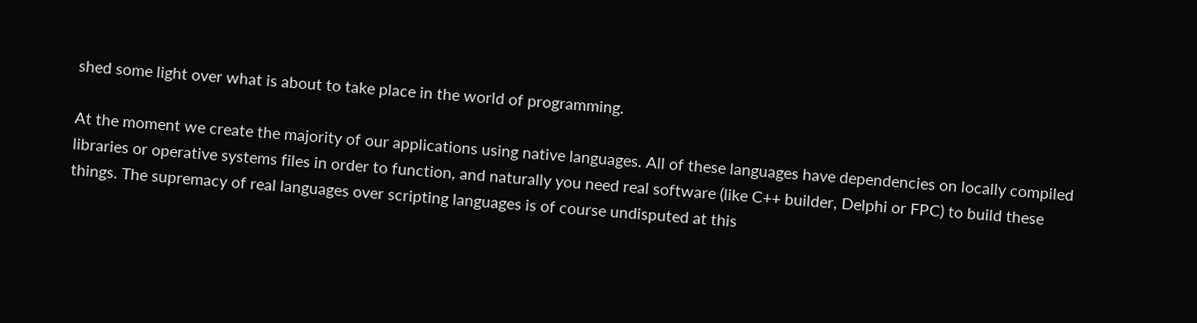shed some light over what is about to take place in the world of programming.

At the moment we create the majority of our applications using native languages. All of these languages have dependencies on locally compiled libraries or operative systems files in order to function, and naturally you need real software (like C++ builder, Delphi or FPC) to build these things. The supremacy of real languages over scripting languages is of course undisputed at this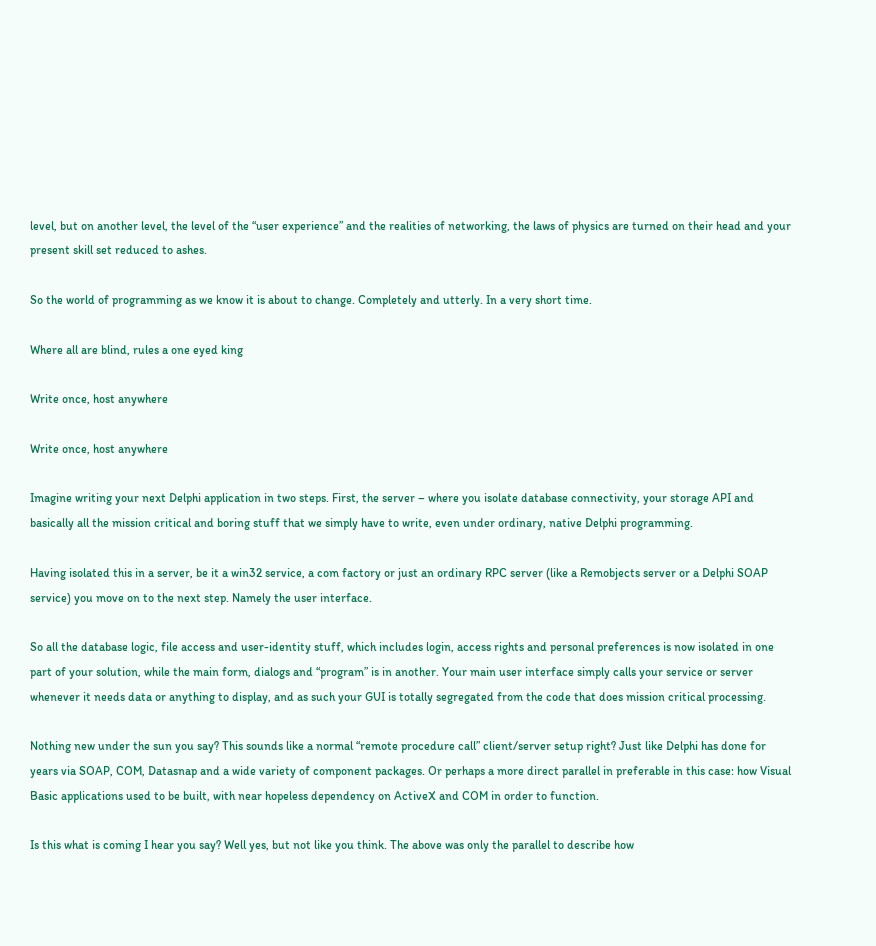level, but on another level, the level of the “user experience” and the realities of networking, the laws of physics are turned on their head and your present skill set reduced to ashes.

So the world of programming as we know it is about to change. Completely and utterly. In a very short time.

Where all are blind, rules a one eyed king

Write once, host anywhere

Write once, host anywhere

Imagine writing your next Delphi application in two steps. First, the server – where you isolate database connectivity, your storage API and basically all the mission critical and boring stuff that we simply have to write, even under ordinary, native Delphi programming.

Having isolated this in a server, be it a win32 service, a com factory or just an ordinary RPC server (like a Remobjects server or a Delphi SOAP service) you move on to the next step. Namely the user interface.

So all the database logic, file access and user-identity stuff, which includes login, access rights and personal preferences is now isolated in one part of your solution, while the main form, dialogs and “program” is in another. Your main user interface simply calls your service or server whenever it needs data or anything to display, and as such your GUI is totally segregated from the code that does mission critical processing.

Nothing new under the sun you say? This sounds like a normal “remote procedure call” client/server setup right? Just like Delphi has done for years via SOAP, COM, Datasnap and a wide variety of component packages. Or perhaps a more direct parallel in preferable in this case: how Visual Basic applications used to be built, with near hopeless dependency on ActiveX and COM in order to function.

Is this what is coming I hear you say? Well yes, but not like you think. The above was only the parallel to describe how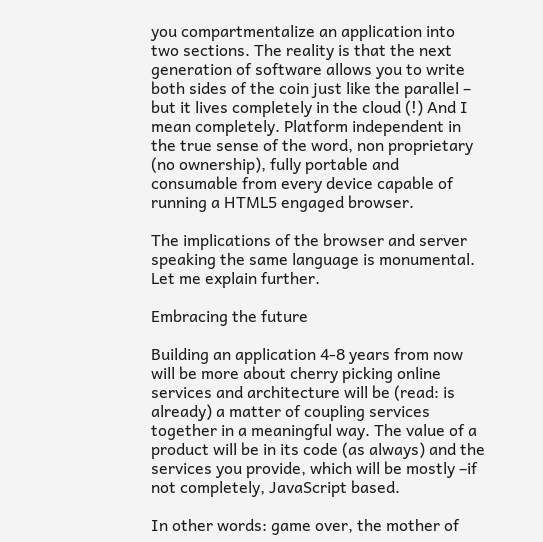you compartmentalize an application into two sections. The reality is that the next generation of software allows you to write both sides of the coin just like the parallel – but it lives completely in the cloud (!) And I mean completely. Platform independent in the true sense of the word, non proprietary (no ownership), fully portable and consumable from every device capable of running a HTML5 engaged browser.

The implications of the browser and server speaking the same language is monumental. Let me explain further.

Embracing the future

Building an application 4-8 years from now will be more about cherry picking online services and architecture will be (read: is already) a matter of coupling services together in a meaningful way. The value of a product will be in its code (as always) and the services you provide, which will be mostly –if not completely, JavaScript based.

In other words: game over, the mother of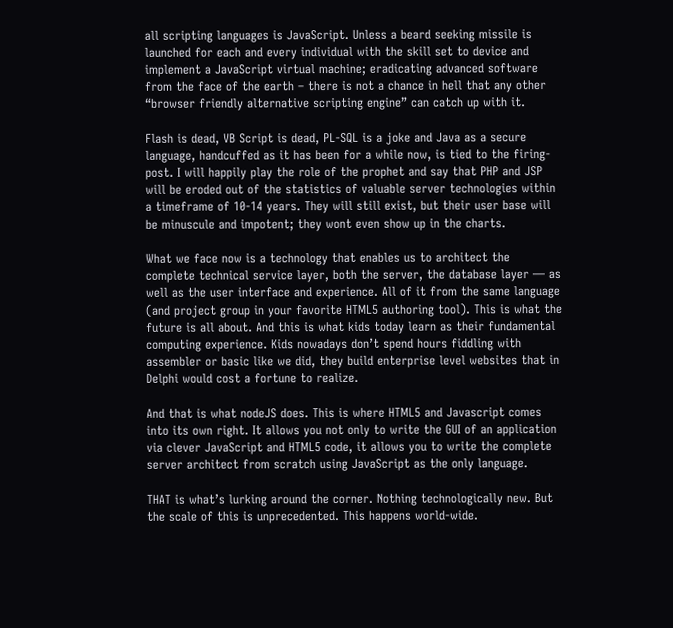all scripting languages is JavaScript. Unless a beard seeking missile is launched for each and every individual with the skill set to device and implement a JavaScript virtual machine; eradicating advanced software from the face of the earth – there is not a chance in hell that any other “browser friendly alternative scripting engine” can catch up with it.

Flash is dead, VB Script is dead, PL-SQL is a joke and Java as a secure language, handcuffed as it has been for a while now, is tied to the firing-post. I will happily play the role of the prophet and say that PHP and JSP will be eroded out of the statistics of valuable server technologies within a timeframe of 10-14 years. They will still exist, but their user base will be minuscule and impotent; they wont even show up in the charts.

What we face now is a technology that enables us to architect the complete technical service layer, both the server, the database layer — as well as the user interface and experience. All of it from the same language (and project group in your favorite HTML5 authoring tool). This is what the future is all about. And this is what kids today learn as their fundamental computing experience. Kids nowadays don’t spend hours fiddling with assembler or basic like we did, they build enterprise level websites that in Delphi would cost a fortune to realize.

And that is what nodeJS does. This is where HTML5 and Javascript comes into its own right. It allows you not only to write the GUI of an application via clever JavaScript and HTML5 code, it allows you to write the complete server architect from scratch using JavaScript as the only language.

THAT is what’s lurking around the corner. Nothing technologically new. But the scale of this is unprecedented. This happens world-wide.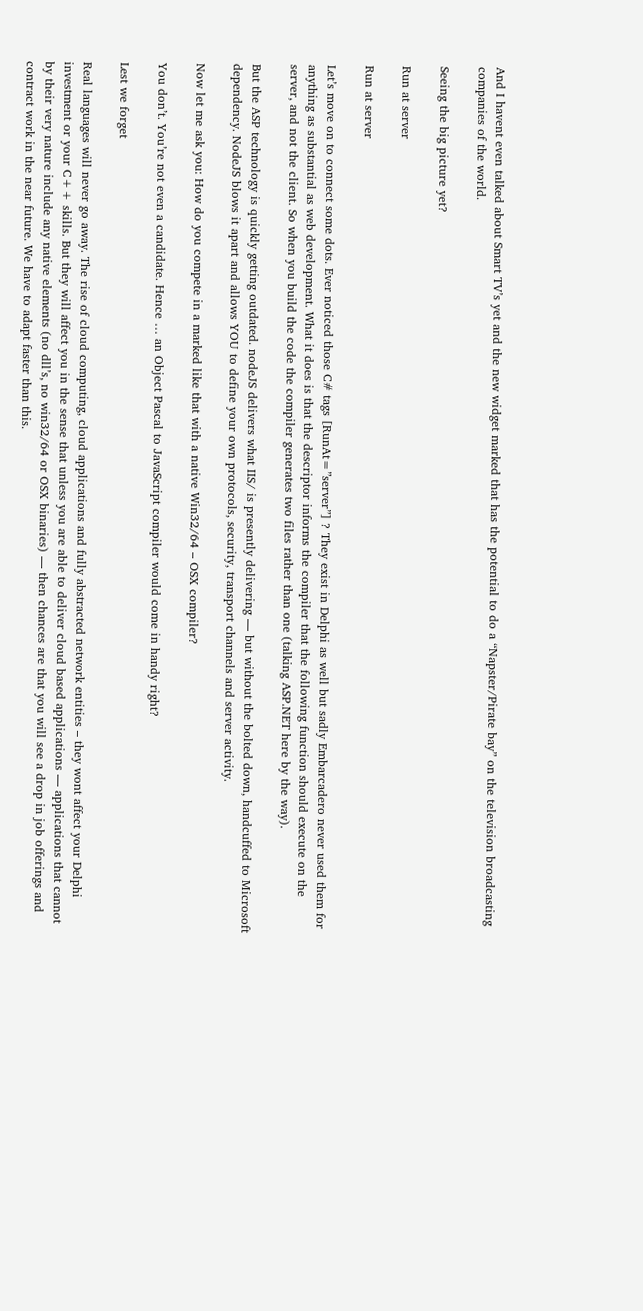And I havent even talked about Smart TV’s yet and the new widget marked that has the potential to do a “Napster/Pirate bay” on the television broadcasting companies of the world.

Seeing the big picture yet?

Run at server

Run at server

Let’s move on to connect some dots. Ever noticed those C# tags [RunAt=”server”] ? They exist in Delphi as well but sadly Embarcadero never used them for anything as substantial as web development. What it does is that the descriptor informs the compiler that the following function should execute on the server, and not the client. So when you build the code the compiler generates two files rather than one (talking ASP.NET here by the way).

But the ASP technology is quickly getting outdated. nodeJS delivers what IIS/ is presently delivering — but without the bolted down, handcuffed to Microsoft dependency. NodeJS blows it apart and allows YOU to define your own protocols, security, transport channels and server activity.

Now let me ask you: How do you compete in a marked like that with a native Win32/64 – OSX compiler?

You don’t. You’re not even a candidate. Hence … an Object Pascal to JavaScript compiler would come in handy right?

Lest we forget

Real languages will never go away. The rise of cloud computing, cloud applications and fully abstracted network entities – they wont affect your Delphi investment or your C++ skills. But they will affect you in the sense that unless you are able to deliver cloud based applications — applications that cannot by their very nature include any native elements (no dll’s, no win32/64 or OSX binaries) — then chances are that you will see a drop in job offerings and contract work in the near future. We have to adapt faster than this.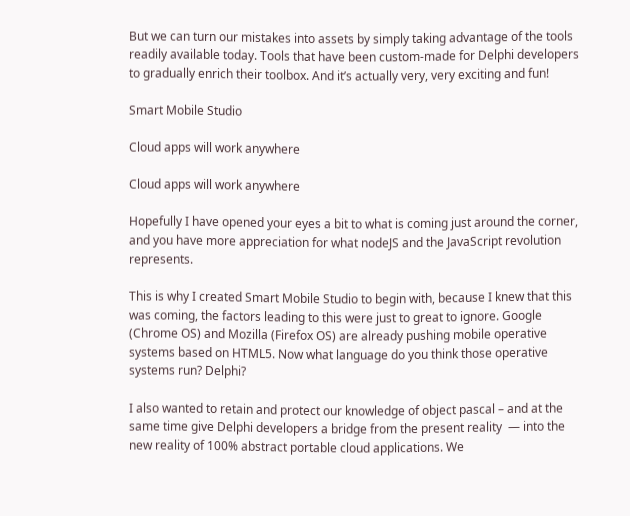But we can turn our mistakes into assets by simply taking advantage of the tools readily available today. Tools that have been custom-made for Delphi developers to gradually enrich their toolbox. And it’s actually very, very exciting and fun!

Smart Mobile Studio

Cloud apps will work anywhere

Cloud apps will work anywhere

Hopefully I have opened your eyes a bit to what is coming just around the corner, and you have more appreciation for what nodeJS and the JavaScript revolution represents.

This is why I created Smart Mobile Studio to begin with, because I knew that this was coming, the factors leading to this were just to great to ignore. Google (Chrome OS) and Mozilla (Firefox OS) are already pushing mobile operative systems based on HTML5. Now what language do you think those operative systems run? Delphi?

I also wanted to retain and protect our knowledge of object pascal – and at the same time give Delphi developers a bridge from the present reality  — into the new reality of 100% abstract portable cloud applications. We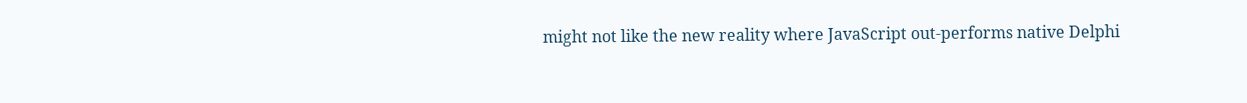might not like the new reality where JavaScript out-performs native Delphi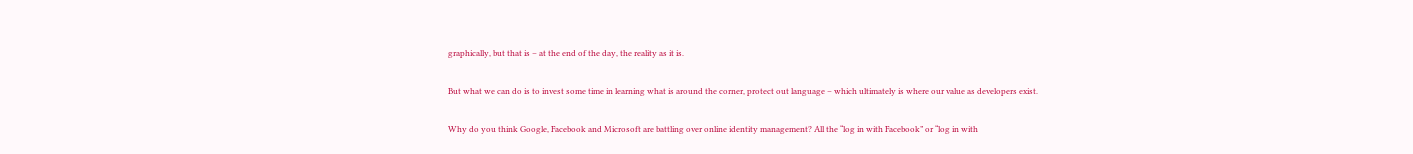graphically, but that is – at the end of the day, the reality as it is.

But what we can do is to invest some time in learning what is around the corner, protect out language – which ultimately is where our value as developers exist.

Why do you think Google, Facebook and Microsoft are battling over online identity management? All the “log in with Facebook” or “log in with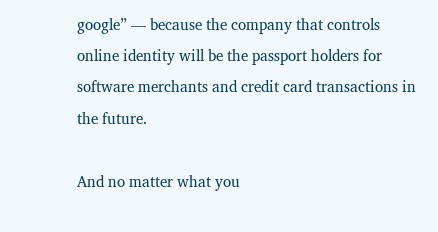google” — because the company that controls online identity will be the passport holders for software merchants and credit card transactions in the future.

And no matter what you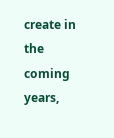create in the coming years,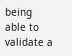being able to validate a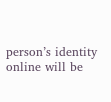person’s identity online will be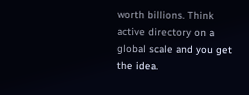worth billions. Think active directory on a global scale and you get the idea.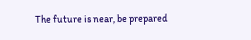The future is near, be prepared